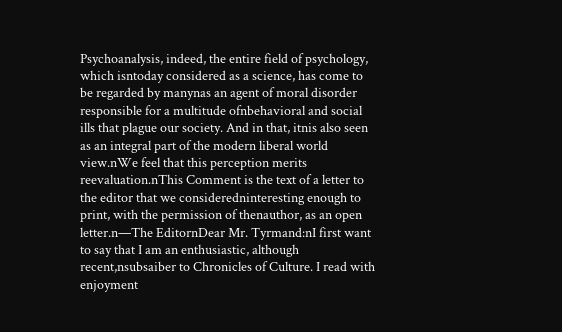Psychoanalysis, indeed, the entire field of psychology, which isntoday considered as a science, has come to be regarded by manynas an agent of moral disorder responsible for a multitude ofnbehavioral and social ills that plague our society. And in that, itnis also seen as an integral part of the modern liberal world view.nWe feel that this perception merits reevaluation.nThis Comment is the text of a letter to the editor that we consideredninteresting enough to print, with the permission of thenauthor, as an open letter.n—The EditornDear Mr. Tyrmand:nI first want to say that I am an enthusiastic, although recent,nsubsaiber to Chronicles of Culture. I read with enjoyment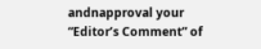andnapproval your “Editor’s Comment” of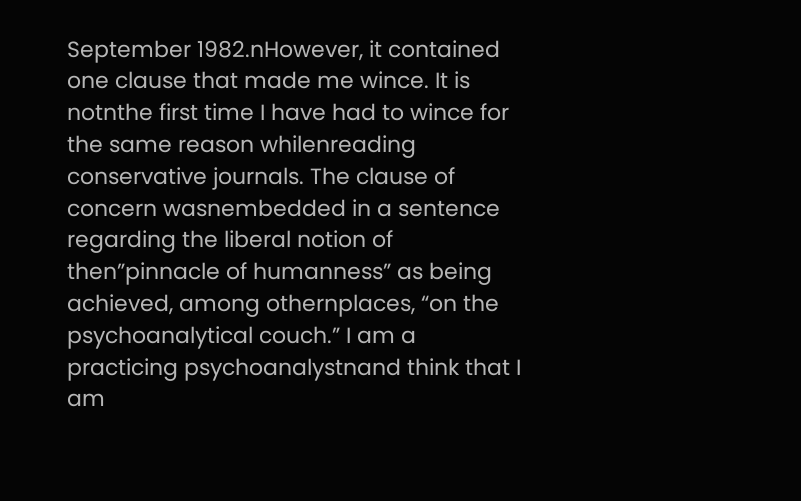September 1982.nHowever, it contained one clause that made me wince. It is notnthe first time I have had to wince for the same reason whilenreading conservative journals. The clause of concern wasnembedded in a sentence regarding the liberal notion of then”pinnacle of humanness” as being achieved, among othernplaces, “on the psychoanalytical couch.” I am a practicing psychoanalystnand think that I am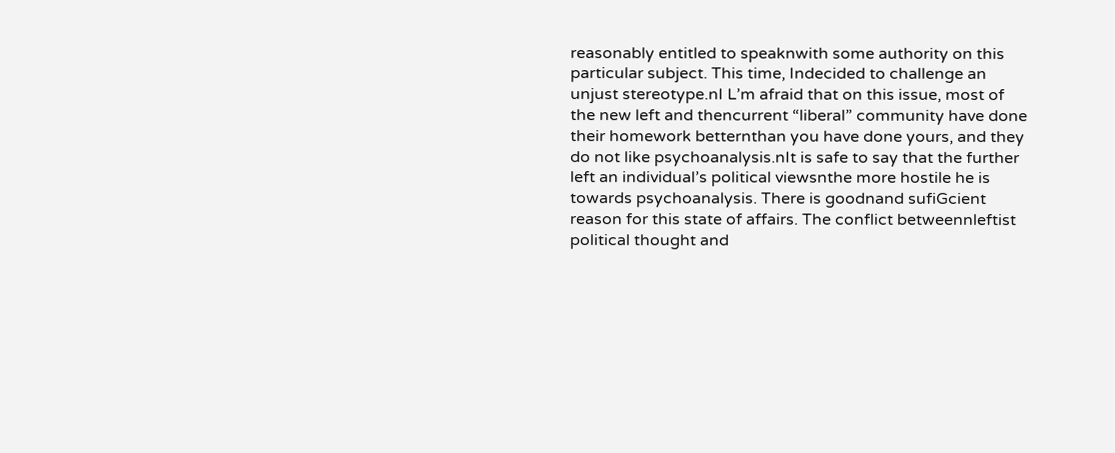reasonably entitled to speaknwith some authority on this particular subject. This time, Indecided to challenge an unjust stereotype.nI L’m afraid that on this issue, most of the new left and thencurrent “liberal” community have done their homework betternthan you have done yours, and they do not like psychoanalysis.nIt is safe to say that the further left an individual’s political viewsnthe more hostile he is towards psychoanalysis. There is goodnand sufiGcient reason for this state of affairs. The conflict betweennleftist political thought and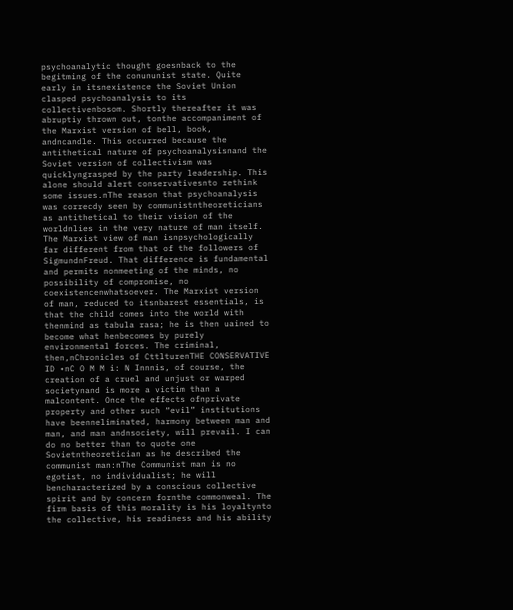psychoanalytic thought goesnback to the begitming of the conununist state. Quite early in itsnexistence the Soviet Union clasped psychoanalysis to its collectivenbosom. Shortly thereafter it was abruptiy thrown out, tonthe accompaniment of the Marxist version of bell, book, andncandle. This occurred because the antithetical nature of psychoanalysisnand the Soviet version of collectivism was quicklyngrasped by the party leadership. This alone should alert conservativesnto rethink some issues.nThe reason that psychoanalysis was correcdy seen by communistntheoreticians as antithetical to their vision of the worldnlies in the very nature of man itself. The Marxist view of man isnpsychologically far different from that of the followers of SigmundnFreud. That difference is fundamental and permits nonmeeting of the minds, no possibility of compromise, no coexistencenwhatsoever. The Marxist version of man, reduced to itsnbarest essentials, is that the child comes into the world with thenmind as tabula rasa; he is then uained to become what henbecomes by purely environmental forces. The criminal, then,nChronicles of CttlturenTHE CONSERVATIVE ID •nC O M M i: N Innnis, of course, the creation of a cruel and unjust or warped societynand is more a victim than a malcontent. Once the effects ofnprivate property and other such “evil” institutions have beenneliminated, harmony between man and man, and man andnsociety, will prevail. I can do no better than to quote one Sovietntheoretician as he described the communist man:nThe Communist man is no egotist, no individualist; he will bencharacterized by a conscious collective spirit and by concern fornthe commonweal. The firm basis of this morality is his loyaltynto the collective, his readiness and his ability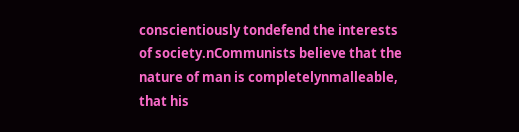conscientiously tondefend the interests of society.nCommunists believe that the nature of man is completelynmalleable, that his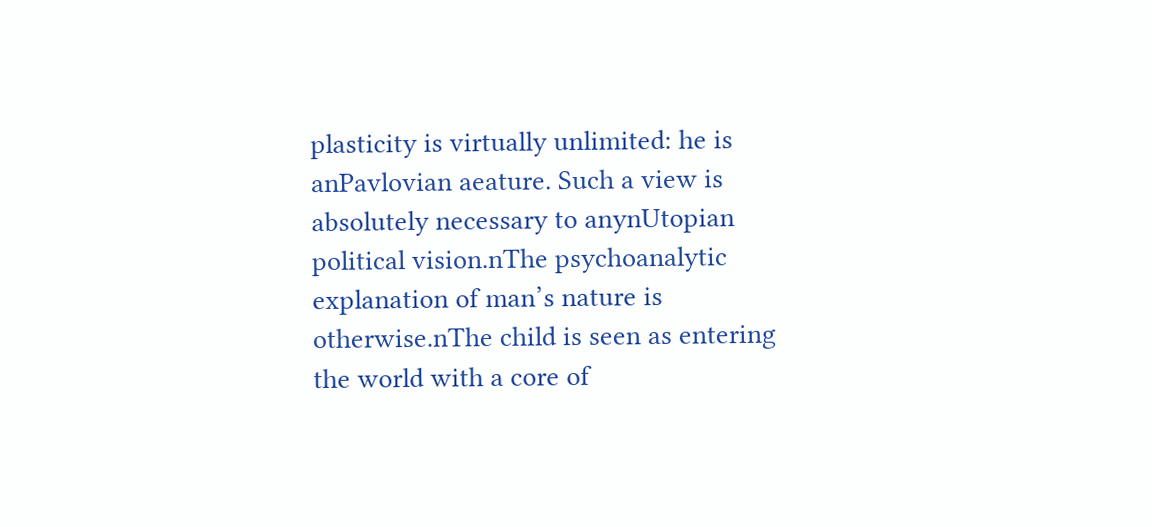plasticity is virtually unlimited: he is anPavlovian aeature. Such a view is absolutely necessary to anynUtopian political vision.nThe psychoanalytic explanation of man’s nature is otherwise.nThe child is seen as entering the world with a core of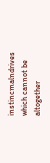instincmalndrives which cannot be altogether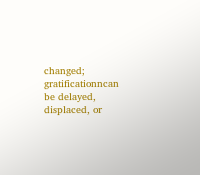changed; gratificationncan be delayed, displaced, or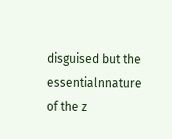disguised but the essentialnnature of the z